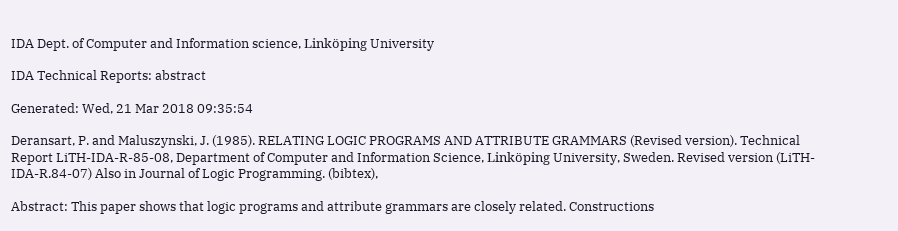IDA Dept. of Computer and Information science, Linköping University

IDA Technical Reports: abstract

Generated: Wed, 21 Mar 2018 09:35:54

Deransart, P. and Maluszynski, J. (1985). RELATING LOGIC PROGRAMS AND ATTRIBUTE GRAMMARS (Revised version). Technical Report LiTH-IDA-R-85-08, Department of Computer and Information Science, Linköping University, Sweden. Revised version (LiTH-IDA-R.84-07) Also in Journal of Logic Programming. (bibtex),

Abstract: This paper shows that logic programs and attribute grammars are closely related. Constructions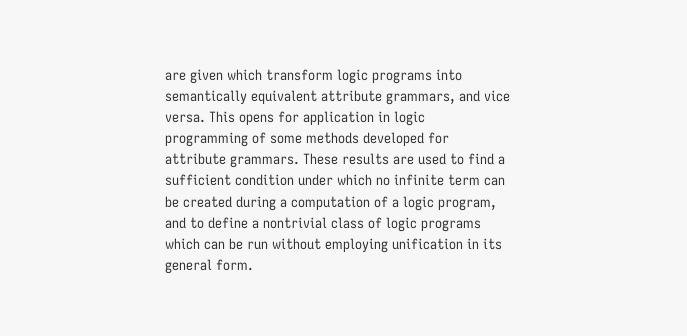are given which transform logic programs into semantically equivalent attribute grammars, and vice versa. This opens for application in logic programming of some methods developed for attribute grammars. These results are used to find a sufficient condition under which no infinite term can be created during a computation of a logic program, and to define a nontrivial class of logic programs which can be run without employing unification in its general form.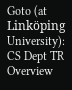Goto (at Linköping University): CS Dept TR Overview